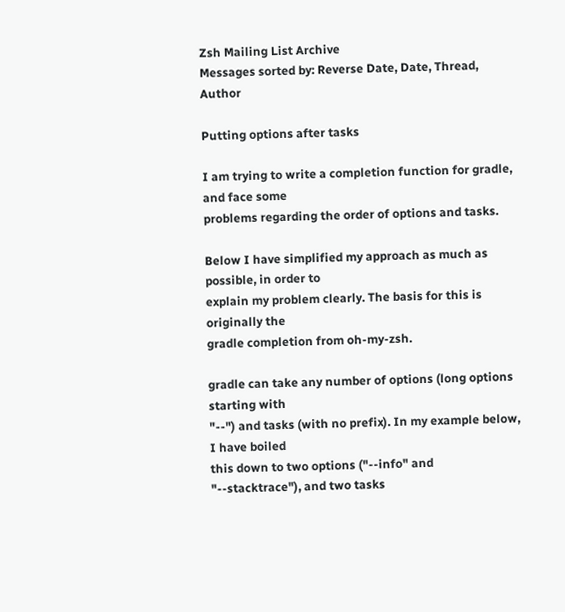Zsh Mailing List Archive
Messages sorted by: Reverse Date, Date, Thread, Author

Putting options after tasks

I am trying to write a completion function for gradle, and face some
problems regarding the order of options and tasks.

Below I have simplified my approach as much as possible, in order to
explain my problem clearly. The basis for this is originally the
gradle completion from oh-my-zsh.

gradle can take any number of options (long options starting with
"--") and tasks (with no prefix). In my example below, I have boiled
this down to two options ("--info" and "--stacktrace"), and two tasks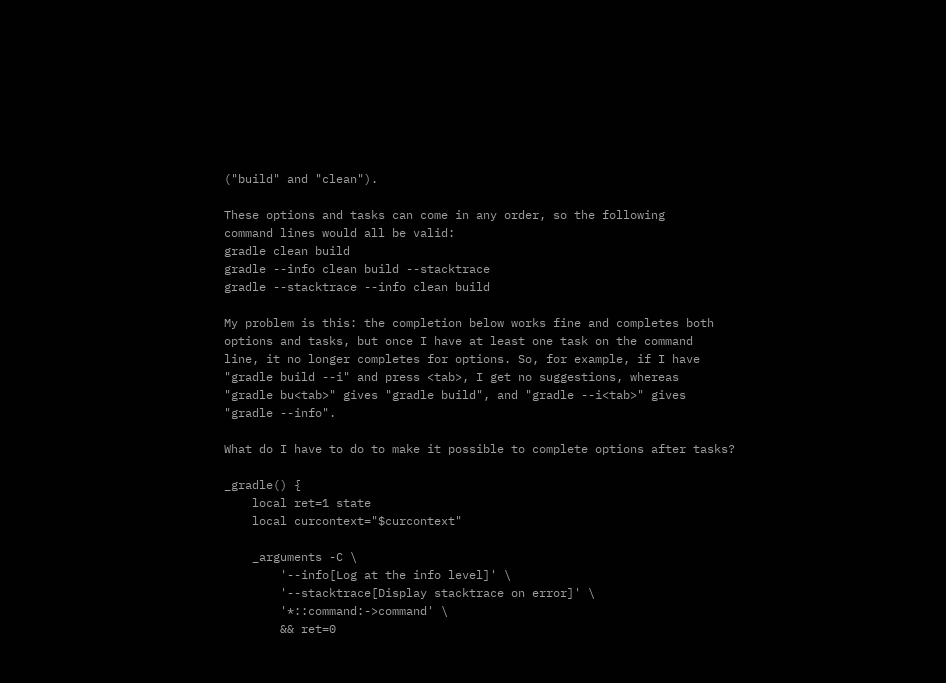("build" and "clean").

These options and tasks can come in any order, so the following
command lines would all be valid:
gradle clean build
gradle --info clean build --stacktrace
gradle --stacktrace --info clean build

My problem is this: the completion below works fine and completes both
options and tasks, but once I have at least one task on the command
line, it no longer completes for options. So, for example, if I have
"gradle build --i" and press <tab>, I get no suggestions, whereas
"gradle bu<tab>" gives "gradle build", and "gradle --i<tab>" gives
"gradle --info".

What do I have to do to make it possible to complete options after tasks?

_gradle() {
    local ret=1 state
    local curcontext="$curcontext"

    _arguments -C \
        '--info[Log at the info level]' \
        '--stacktrace[Display stacktrace on error]' \
        '*::command:->command' \
        && ret=0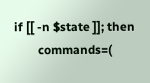if [[ -n $state ]]; then
        commands=(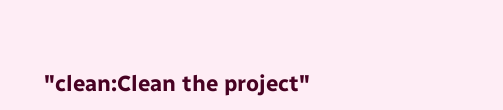"clean:Clean the project"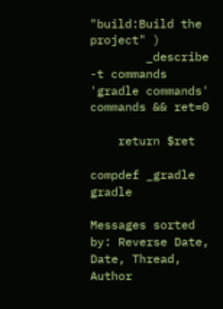"build:Build the project" )
        _describe -t commands 'gradle commands' commands && ret=0

    return $ret

compdef _gradle gradle

Messages sorted by: Reverse Date, Date, Thread, Author